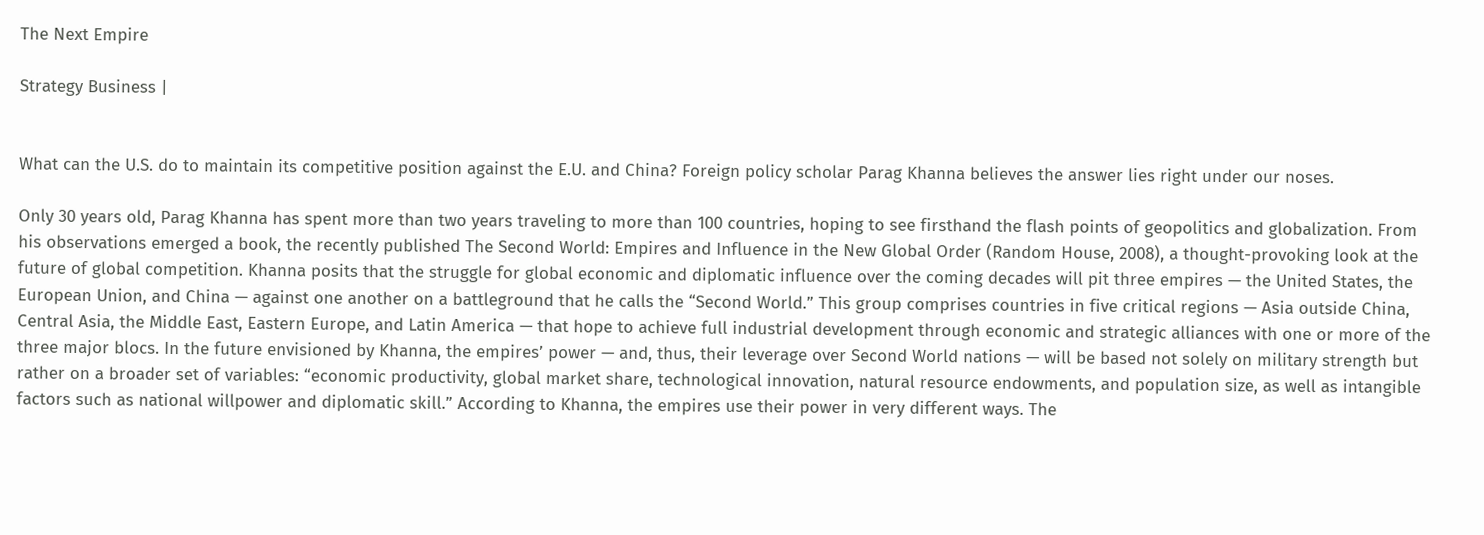The Next Empire

Strategy Business |


What can the U.S. do to maintain its competitive position against the E.U. and China? Foreign policy scholar Parag Khanna believes the answer lies right under our noses.

Only 30 years old, Parag Khanna has spent more than two years traveling to more than 100 countries, hoping to see firsthand the flash points of geopolitics and globalization. From his observations emerged a book, the recently published The Second World: Empires and Influence in the New Global Order (Random House, 2008), a thought-provoking look at the future of global competition. Khanna posits that the struggle for global economic and diplomatic influence over the coming decades will pit three empires — the United States, the European Union, and China — against one another on a battleground that he calls the “Second World.” This group comprises countries in five critical regions — Asia outside China, Central Asia, the Middle East, Eastern Europe, and Latin America — that hope to achieve full industrial development through economic and strategic alliances with one or more of the three major blocs. In the future envisioned by Khanna, the empires’ power — and, thus, their leverage over Second World nations — will be based not solely on military strength but rather on a broader set of variables: “economic productivity, global market share, technological innovation, natural resource endowments, and population size, as well as intangible factors such as national willpower and diplomatic skill.” According to Khanna, the empires use their power in very different ways. The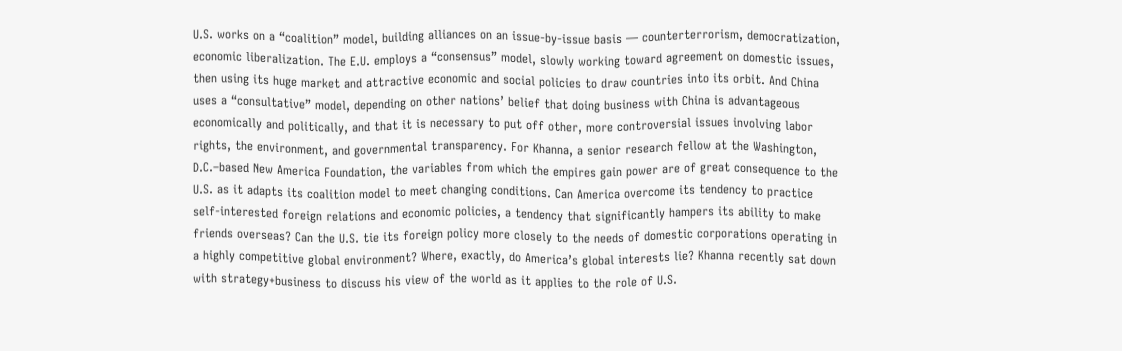U.S. works on a “coalition” model, building alliances on an issue-by-issue basis — counterterrorism, democratization, economic liberalization. The E.U. employs a “consensus” model, slowly working toward agreement on domestic issues, then using its huge market and attractive economic and social policies to draw countries into its orbit. And China uses a “consultative” model, depending on other nations’ belief that doing business with China is advantageous economically and politically, and that it is necessary to put off other, more controversial issues involving labor rights, the environment, and governmental transparency. For Khanna, a senior research fellow at the Washington, D.C.–based New America Foundation, the variables from which the empires gain power are of great consequence to the U.S. as it adapts its coalition model to meet changing conditions. Can America overcome its tendency to practice self-interested foreign relations and economic policies, a tendency that significantly hampers its ability to make friends overseas? Can the U.S. tie its foreign policy more closely to the needs of domestic corporations operating in a highly competitive global environment? Where, exactly, do America’s global interests lie? Khanna recently sat down with strategy+business to discuss his view of the world as it applies to the role of U.S.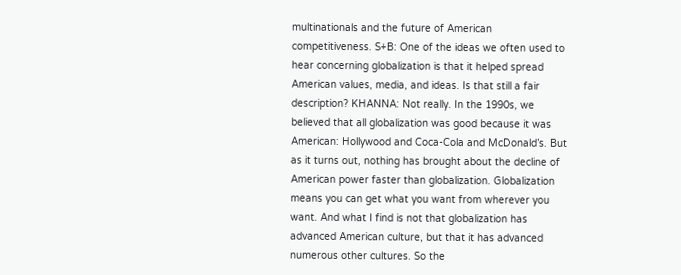multinationals and the future of American competitiveness. S+B: One of the ideas we often used to hear concerning globalization is that it helped spread American values, media, and ideas. Is that still a fair description? KHANNA: Not really. In the 1990s, we believed that all globalization was good because it was American: Hollywood and Coca-Cola and McDonald’s. But as it turns out, nothing has brought about the decline of American power faster than globalization. Globalization means you can get what you want from wherever you want. And what I find is not that globalization has advanced American culture, but that it has advanced numerous other cultures. So the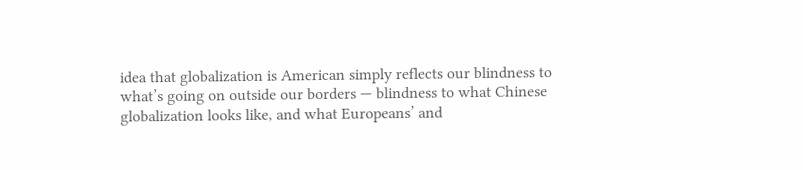idea that globalization is American simply reflects our blindness to what’s going on outside our borders — blindness to what Chinese globalization looks like, and what Europeans’ and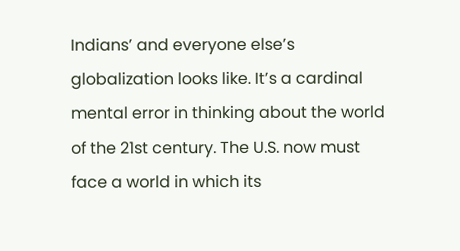Indians’ and everyone else’s globalization looks like. It’s a cardinal mental error in thinking about the world of the 21st century. The U.S. now must face a world in which its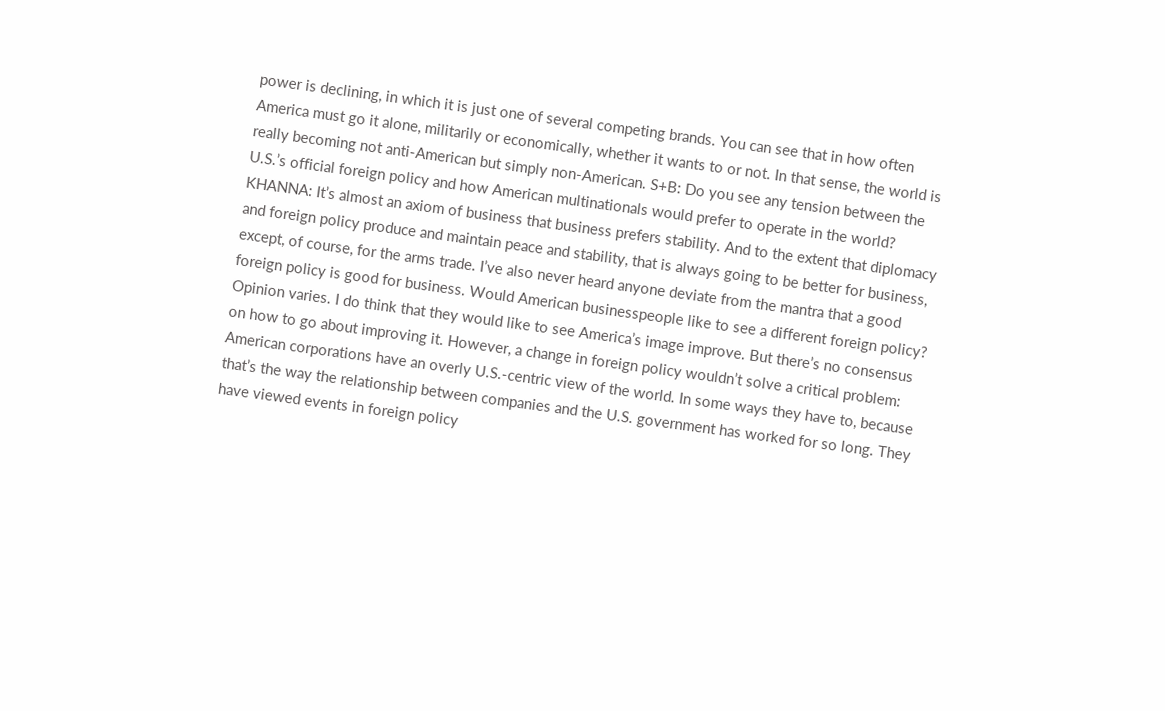power is declining, in which it is just one of several competing brands. You can see that in how often America must go it alone, militarily or economically, whether it wants to or not. In that sense, the world is really becoming not anti-American but simply non-American. S+B: Do you see any tension between the U.S.’s official foreign policy and how American multinationals would prefer to operate in the world? KHANNA: It’s almost an axiom of business that business prefers stability. And to the extent that diplomacy and foreign policy produce and maintain peace and stability, that is always going to be better for business, except, of course, for the arms trade. I’ve also never heard anyone deviate from the mantra that a good foreign policy is good for business. Would American businesspeople like to see a different foreign policy? Opinion varies. I do think that they would like to see America’s image improve. But there’s no consensus on how to go about improving it. However, a change in foreign policy wouldn’t solve a critical problem: American corporations have an overly U.S.-centric view of the world. In some ways they have to, because that’s the way the relationship between companies and the U.S. government has worked for so long. They have viewed events in foreign policy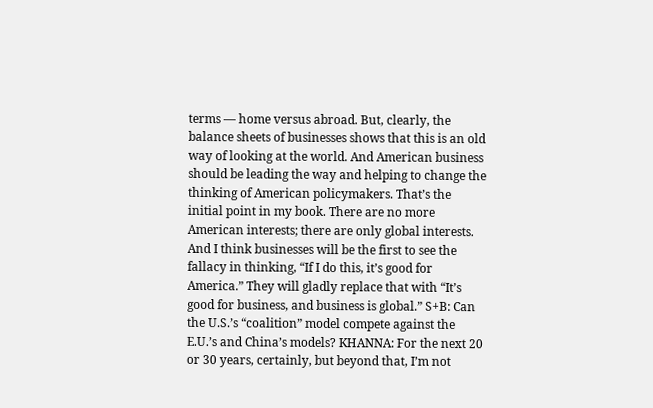terms — home versus abroad. But, clearly, the balance sheets of businesses shows that this is an old way of looking at the world. And American business should be leading the way and helping to change the thinking of American policymakers. That’s the initial point in my book. There are no more American interests; there are only global interests. And I think businesses will be the first to see the fallacy in thinking, “If I do this, it’s good for America.” They will gladly replace that with “It’s good for business, and business is global.” S+B: Can the U.S.’s “coalition” model compete against the E.U.’s and China’s models? KHANNA: For the next 20 or 30 years, certainly, but beyond that, I’m not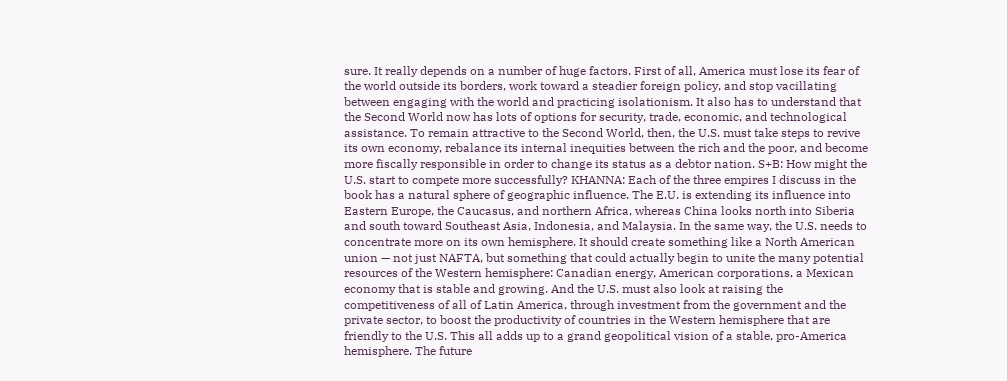sure. It really depends on a number of huge factors. First of all, America must lose its fear of the world outside its borders, work toward a steadier foreign policy, and stop vacillating between engaging with the world and practicing isolationism. It also has to understand that the Second World now has lots of options for security, trade, economic, and technological assistance. To remain attractive to the Second World, then, the U.S. must take steps to revive its own economy, rebalance its internal inequities between the rich and the poor, and become more fiscally responsible in order to change its status as a debtor nation. S+B: How might the U.S. start to compete more successfully? KHANNA: Each of the three empires I discuss in the book has a natural sphere of geographic influence. The E.U. is extending its influence into Eastern Europe, the Caucasus, and northern Africa, whereas China looks north into Siberia and south toward Southeast Asia, Indonesia, and Malaysia. In the same way, the U.S. needs to concentrate more on its own hemisphere. It should create something like a North American union — not just NAFTA, but something that could actually begin to unite the many potential resources of the Western hemisphere: Canadian energy, American corporations, a Mexican economy that is stable and growing. And the U.S. must also look at raising the competitiveness of all of Latin America, through investment from the government and the private sector, to boost the productivity of countries in the Western hemisphere that are friendly to the U.S. This all adds up to a grand geopolitical vision of a stable, pro-America hemisphere. The future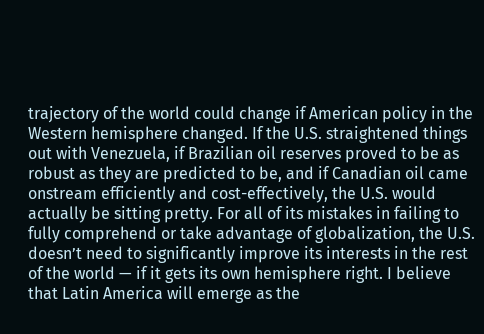trajectory of the world could change if American policy in the Western hemisphere changed. If the U.S. straightened things out with Venezuela, if Brazilian oil reserves proved to be as robust as they are predicted to be, and if Canadian oil came onstream efficiently and cost-effectively, the U.S. would actually be sitting pretty. For all of its mistakes in failing to fully comprehend or take advantage of globalization, the U.S. doesn’t need to significantly improve its interests in the rest of the world — if it gets its own hemisphere right. I believe that Latin America will emerge as the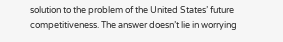solution to the problem of the United States’ future competitiveness. The answer doesn’t lie in worrying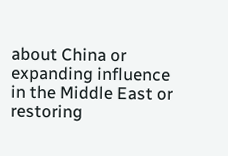about China or expanding influence in the Middle East or restoring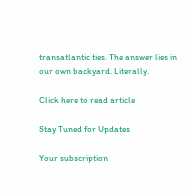transatlantic ties. The answer lies in our own backyard. Literally.

Click here to read article

Stay Tuned for Updates

Your subscription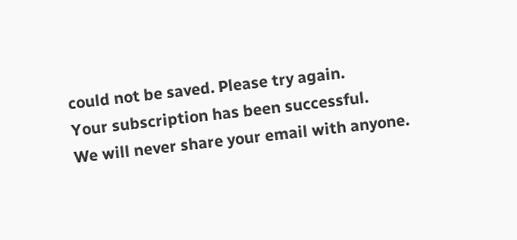could not be saved. Please try again.
Your subscription has been successful.
We will never share your email with anyone.